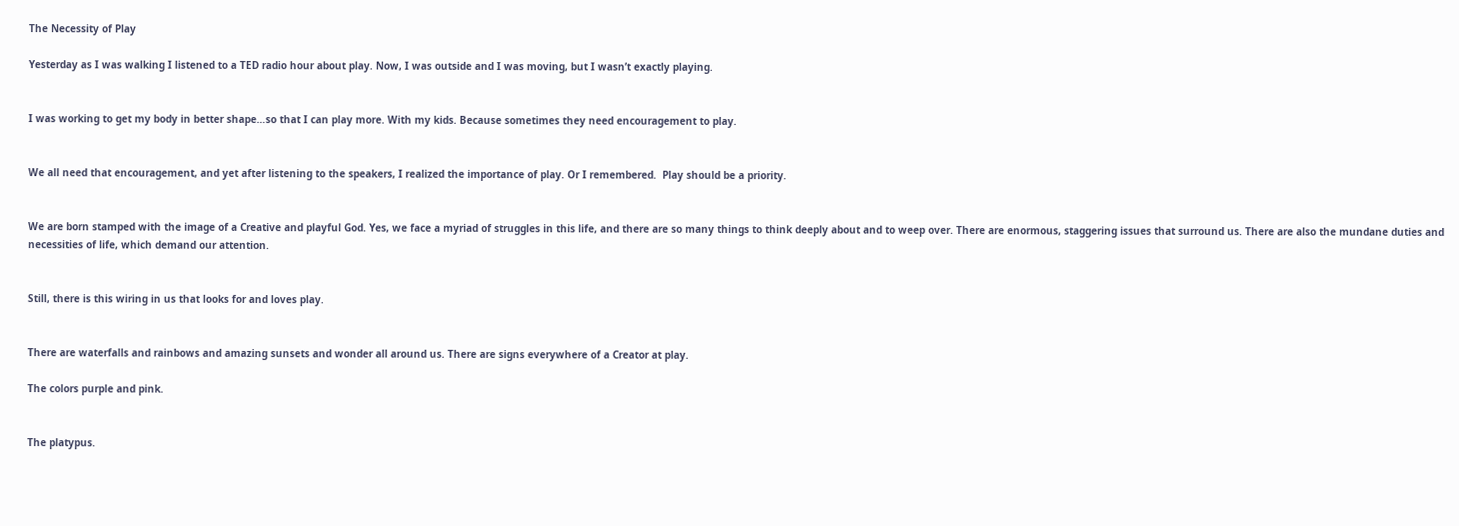The Necessity of Play

Yesterday as I was walking I listened to a TED radio hour about play. Now, I was outside and I was moving, but I wasn’t exactly playing.


I was working to get my body in better shape…so that I can play more. With my kids. Because sometimes they need encouragement to play.


We all need that encouragement, and yet after listening to the speakers, I realized the importance of play. Or I remembered.  Play should be a priority.


We are born stamped with the image of a Creative and playful God. Yes, we face a myriad of struggles in this life, and there are so many things to think deeply about and to weep over. There are enormous, staggering issues that surround us. There are also the mundane duties and necessities of life, which demand our attention.


Still, there is this wiring in us that looks for and loves play.


There are waterfalls and rainbows and amazing sunsets and wonder all around us. There are signs everywhere of a Creator at play.

The colors purple and pink.


The platypus.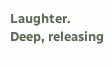Laughter. Deep, releasing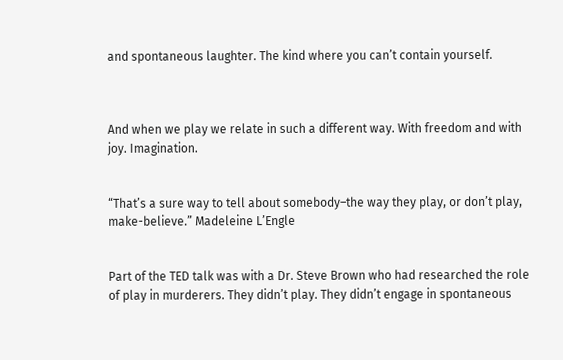and spontaneous laughter. The kind where you can’t contain yourself.



And when we play we relate in such a different way. With freedom and with joy. Imagination.


“That’s a sure way to tell about somebody–the way they play, or don’t play, make-believe.” Madeleine L’Engle


Part of the TED talk was with a Dr. Steve Brown who had researched the role of play in murderers. They didn’t play. They didn’t engage in spontaneous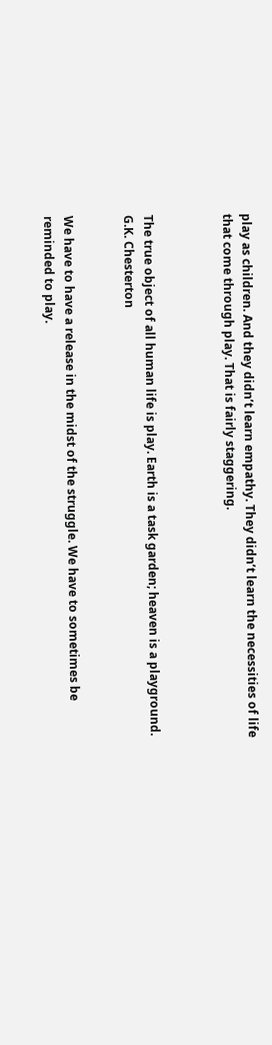play as children. And they didn’t learn empathy. They didn’t learn the necessities of life that come through play. That is fairly staggering.



The true object of all human life is play. Earth is a task garden; heaven is a playground. G.K. Chesterton


We have to have a release in the midst of the struggle. We have to sometimes be reminded to play.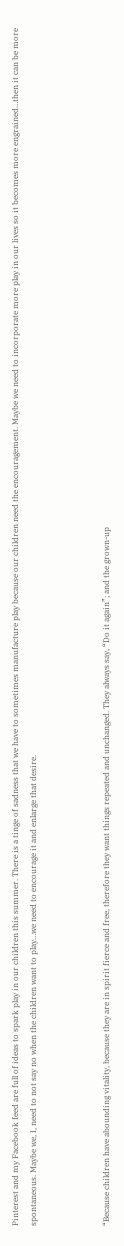Pinterest and my Facebook feed are full of ideas to spark play in our children this summer. There is a tinge of sadness that we have to sometimes manufacture play because our children need the encouragement. Maybe we need to incorporate more play in our lives so it becomes more engrained…then it can be more spontaneous. Maybe we, I, need to not say no when the children want to play…we need to encourage it and enlarge that desire.



“Because children have abounding vitality, because they are in spirit fierce and free, therefore they want things repeated and unchanged. They always say, “Do it again”; and the grown-up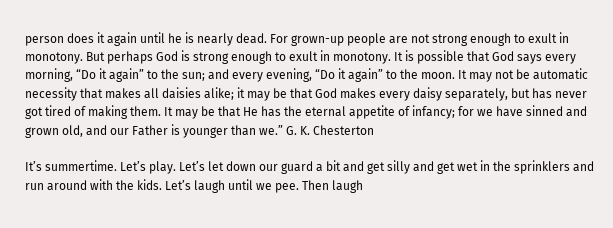person does it again until he is nearly dead. For grown-up people are not strong enough to exult in monotony. But perhaps God is strong enough to exult in monotony. It is possible that God says every morning, “Do it again” to the sun; and every evening, “Do it again” to the moon. It may not be automatic necessity that makes all daisies alike; it may be that God makes every daisy separately, but has never got tired of making them. It may be that He has the eternal appetite of infancy; for we have sinned and grown old, and our Father is younger than we.” G. K. Chesterton

It’s summertime. Let’s play. Let’s let down our guard a bit and get silly and get wet in the sprinklers and run around with the kids. Let’s laugh until we pee. Then laugh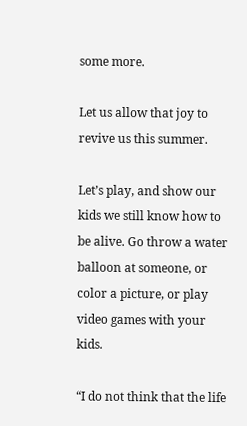some more.

Let us allow that joy to revive us this summer.

Let’s play, and show our kids we still know how to be alive. Go throw a water balloon at someone, or color a picture, or play video games with your kids.

“I do not think that the life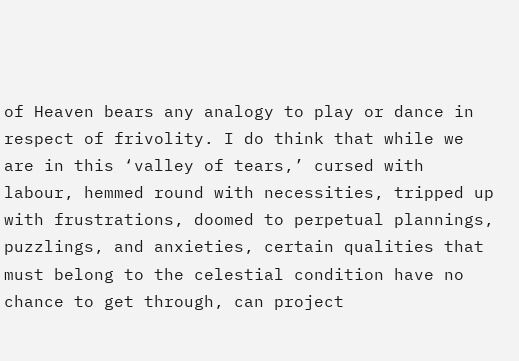of Heaven bears any analogy to play or dance in respect of frivolity. I do think that while we are in this ‘valley of tears,’ cursed with labour, hemmed round with necessities, tripped up with frustrations, doomed to perpetual plannings, puzzlings, and anxieties, certain qualities that must belong to the celestial condition have no chance to get through, can project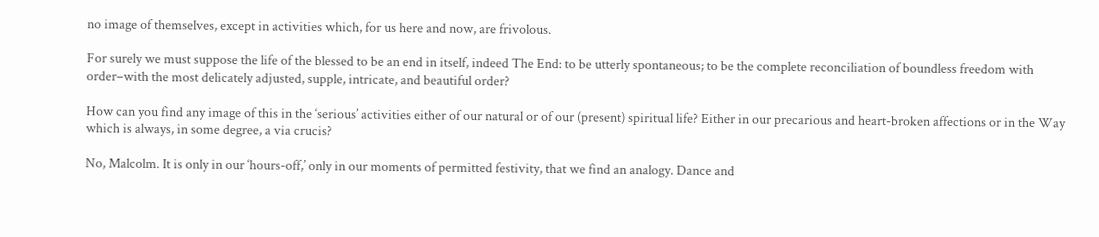no image of themselves, except in activities which, for us here and now, are frivolous.

For surely we must suppose the life of the blessed to be an end in itself, indeed The End: to be utterly spontaneous; to be the complete reconciliation of boundless freedom with order–with the most delicately adjusted, supple, intricate, and beautiful order?

How can you find any image of this in the ‘serious’ activities either of our natural or of our (present) spiritual life? Either in our precarious and heart-broken affections or in the Way which is always, in some degree, a via crucis?

No, Malcolm. It is only in our ‘hours-off,’ only in our moments of permitted festivity, that we find an analogy. Dance and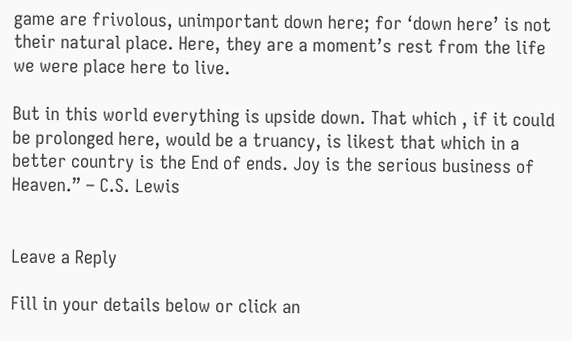game are frivolous, unimportant down here; for ‘down here’ is not their natural place. Here, they are a moment’s rest from the life we were place here to live.

But in this world everything is upside down. That which , if it could be prolonged here, would be a truancy, is likest that which in a better country is the End of ends. Joy is the serious business of Heaven.” – C.S. Lewis


Leave a Reply

Fill in your details below or click an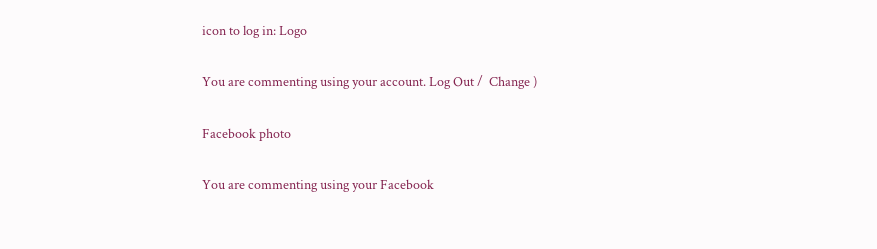icon to log in: Logo

You are commenting using your account. Log Out /  Change )

Facebook photo

You are commenting using your Facebook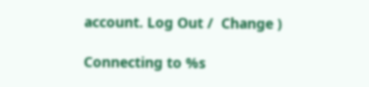account. Log Out /  Change )

Connecting to %s